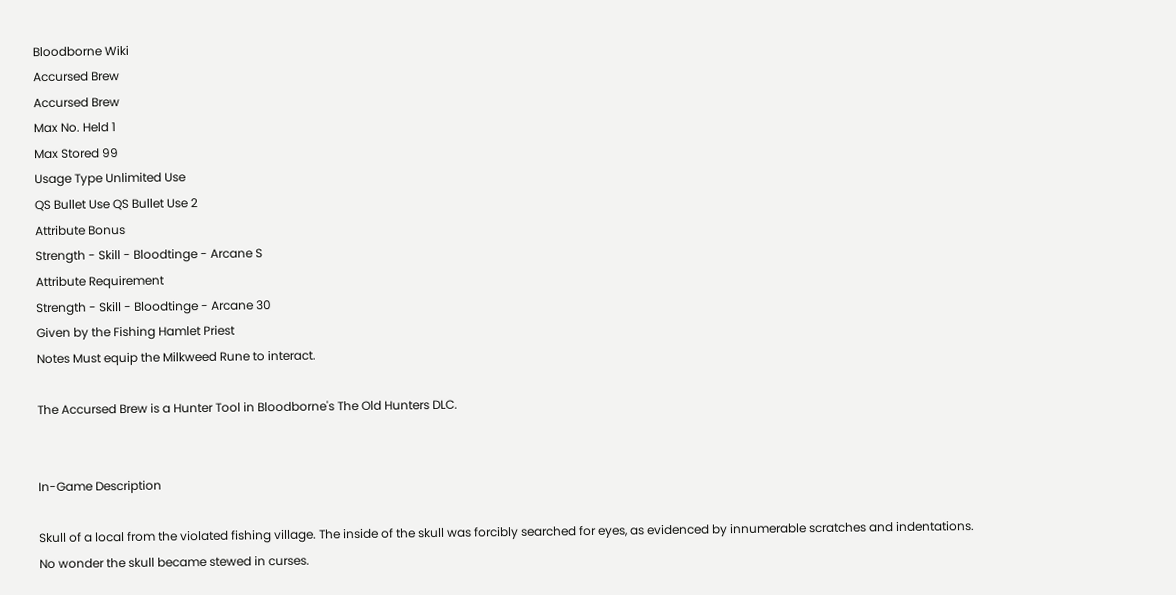Bloodborne Wiki
Accursed Brew
Accursed Brew
Max No. Held 1
Max Stored 99
Usage Type Unlimited Use
QS Bullet Use QS Bullet Use 2
Attribute Bonus
Strength - Skill - Bloodtinge - Arcane S
Attribute Requirement
Strength - Skill - Bloodtinge - Arcane 30
Given by the Fishing Hamlet Priest
Notes Must equip the Milkweed Rune to interact.

The Accursed Brew is a Hunter Tool in Bloodborne's The Old Hunters DLC.


In-Game Description

Skull of a local from the violated fishing village. The inside of the skull was forcibly searched for eyes, as evidenced by innumerable scratches and indentations.
No wonder the skull became stewed in curses.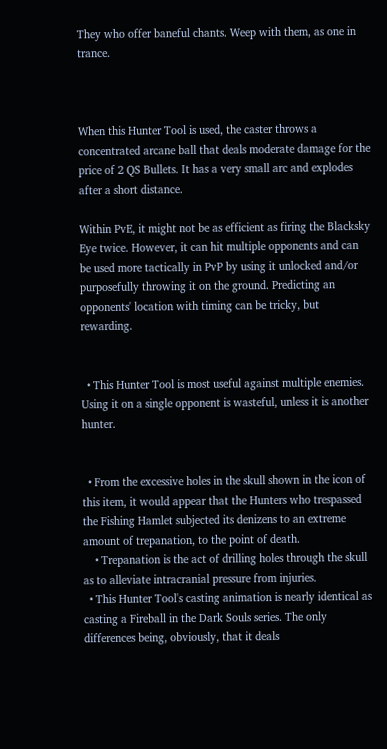They who offer baneful chants. Weep with them, as one in trance.



When this Hunter Tool is used, the caster throws a concentrated arcane ball that deals moderate damage for the price of 2 QS Bullets. It has a very small arc and explodes after a short distance.

Within PvE, it might not be as efficient as firing the Blacksky Eye twice. However, it can hit multiple opponents and can be used more tactically in PvP by using it unlocked and/or purposefully throwing it on the ground. Predicting an opponents' location with timing can be tricky, but rewarding.


  • This Hunter Tool is most useful against multiple enemies. Using it on a single opponent is wasteful, unless it is another hunter.


  • From the excessive holes in the skull shown in the icon of this item, it would appear that the Hunters who trespassed the Fishing Hamlet subjected its denizens to an extreme amount of trepanation, to the point of death.
    • Trepanation is the act of drilling holes through the skull as to alleviate intracranial pressure from injuries.
  • This Hunter Tool's casting animation is nearly identical as casting a Fireball in the Dark Souls series. The only differences being, obviously, that it deals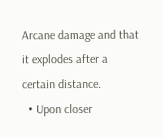Arcane damage and that it explodes after a certain distance.
  • Upon closer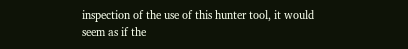inspection of the use of this hunter tool, it would seem as if the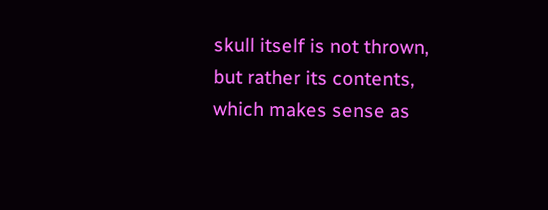skull itself is not thrown, but rather its contents, which makes sense as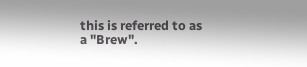this is referred to as a "Brew".